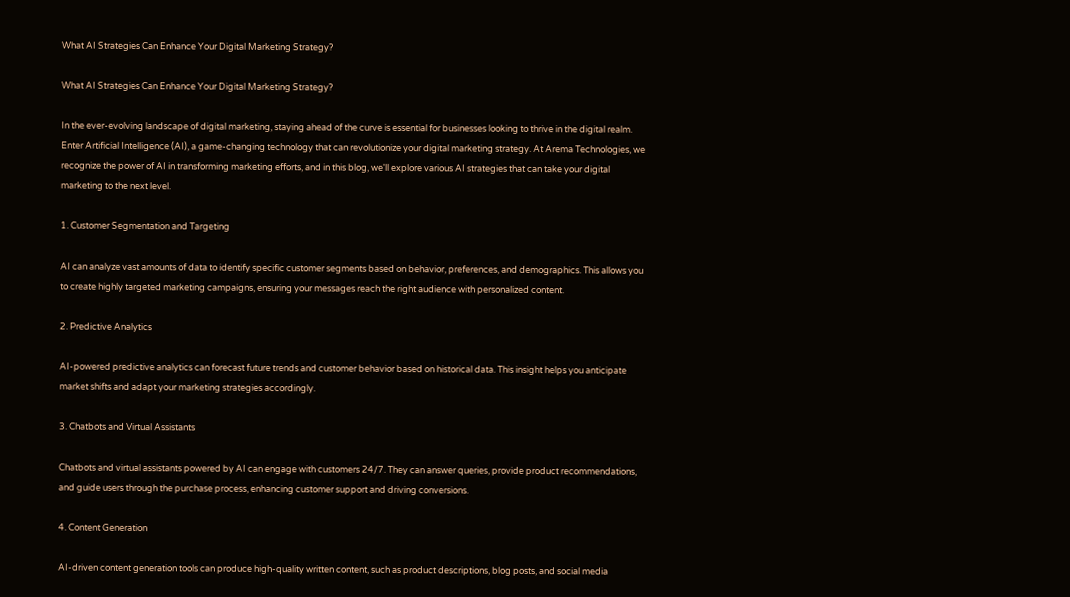What AI Strategies Can Enhance Your Digital Marketing Strategy?

What AI Strategies Can Enhance Your Digital Marketing Strategy?

In the ever-evolving landscape of digital marketing, staying ahead of the curve is essential for businesses looking to thrive in the digital realm. Enter Artificial Intelligence (AI), a game-changing technology that can revolutionize your digital marketing strategy. At Arema Technologies, we recognize the power of AI in transforming marketing efforts, and in this blog, we'll explore various AI strategies that can take your digital marketing to the next level.

1. Customer Segmentation and Targeting

AI can analyze vast amounts of data to identify specific customer segments based on behavior, preferences, and demographics. This allows you to create highly targeted marketing campaigns, ensuring your messages reach the right audience with personalized content.

2. Predictive Analytics

AI-powered predictive analytics can forecast future trends and customer behavior based on historical data. This insight helps you anticipate market shifts and adapt your marketing strategies accordingly.

3. Chatbots and Virtual Assistants

Chatbots and virtual assistants powered by AI can engage with customers 24/7. They can answer queries, provide product recommendations, and guide users through the purchase process, enhancing customer support and driving conversions.

4. Content Generation

AI-driven content generation tools can produce high-quality written content, such as product descriptions, blog posts, and social media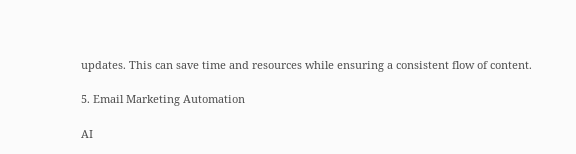updates. This can save time and resources while ensuring a consistent flow of content.

5. Email Marketing Automation

AI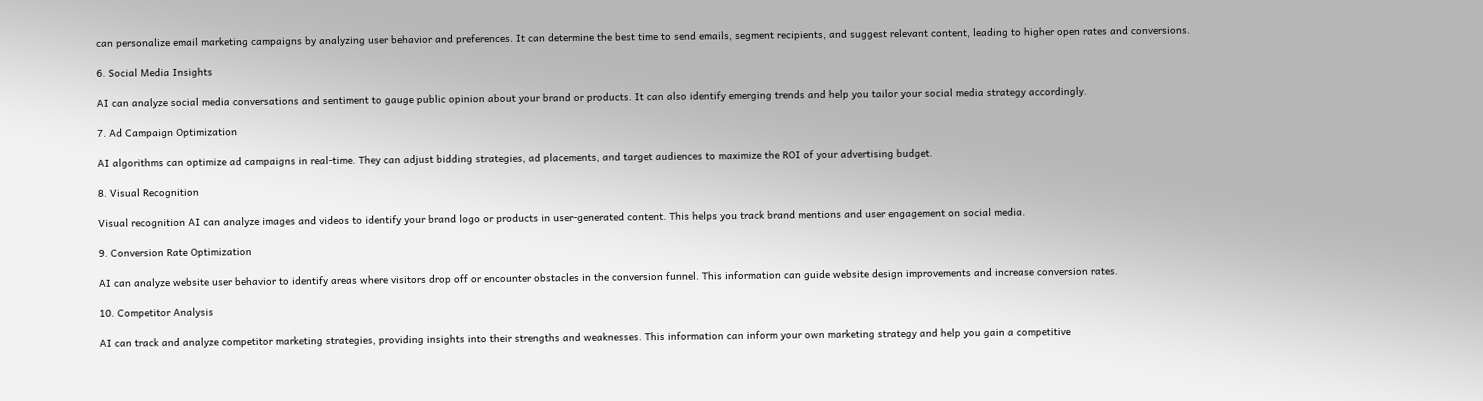can personalize email marketing campaigns by analyzing user behavior and preferences. It can determine the best time to send emails, segment recipients, and suggest relevant content, leading to higher open rates and conversions.

6. Social Media Insights

AI can analyze social media conversations and sentiment to gauge public opinion about your brand or products. It can also identify emerging trends and help you tailor your social media strategy accordingly.

7. Ad Campaign Optimization

AI algorithms can optimize ad campaigns in real-time. They can adjust bidding strategies, ad placements, and target audiences to maximize the ROI of your advertising budget.

8. Visual Recognition

Visual recognition AI can analyze images and videos to identify your brand logo or products in user-generated content. This helps you track brand mentions and user engagement on social media.

9. Conversion Rate Optimization

AI can analyze website user behavior to identify areas where visitors drop off or encounter obstacles in the conversion funnel. This information can guide website design improvements and increase conversion rates.

10. Competitor Analysis

AI can track and analyze competitor marketing strategies, providing insights into their strengths and weaknesses. This information can inform your own marketing strategy and help you gain a competitive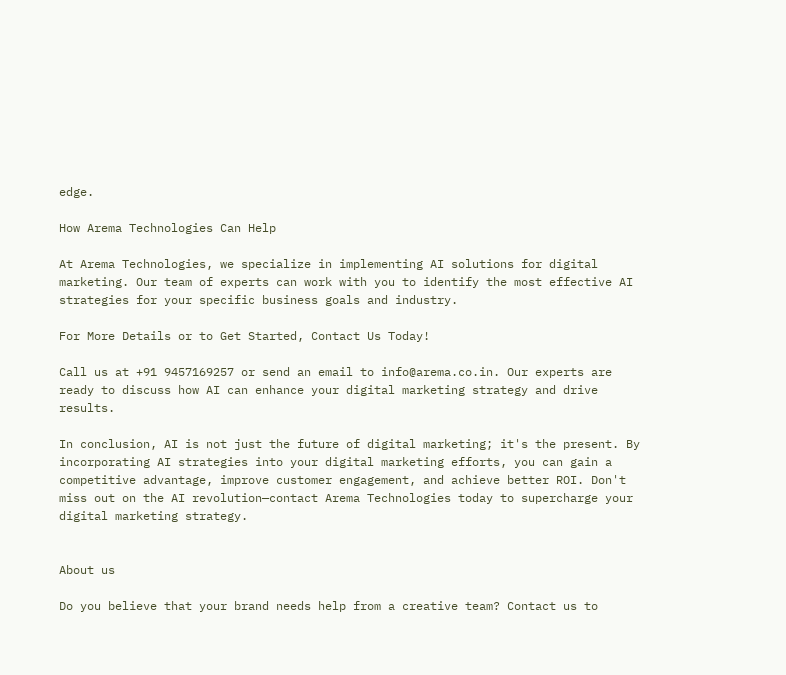edge.

How Arema Technologies Can Help

At Arema Technologies, we specialize in implementing AI solutions for digital marketing. Our team of experts can work with you to identify the most effective AI strategies for your specific business goals and industry.

For More Details or to Get Started, Contact Us Today!

Call us at +91 9457169257 or send an email to info@arema.co.in. Our experts are ready to discuss how AI can enhance your digital marketing strategy and drive results.

In conclusion, AI is not just the future of digital marketing; it's the present. By incorporating AI strategies into your digital marketing efforts, you can gain a competitive advantage, improve customer engagement, and achieve better ROI. Don't miss out on the AI revolution—contact Arema Technologies today to supercharge your digital marketing strategy.


About us

Do you believe that your brand needs help from a creative team? Contact us to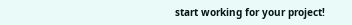start working for your project!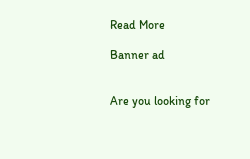Read More

Banner ad


Are you looking for